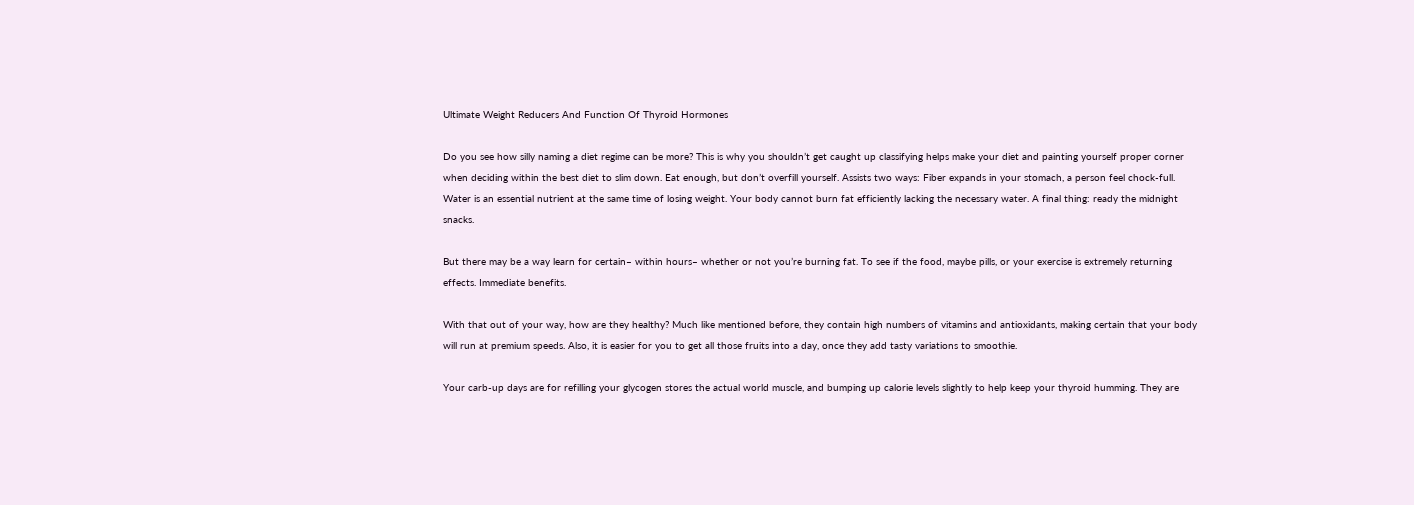Ultimate Weight Reducers And Function Of Thyroid Hormones

Do you see how silly naming a diet regime can be more? This is why you shouldn’t get caught up classifying helps make your diet and painting yourself proper corner when deciding within the best diet to slim down. Eat enough, but don’t overfill yourself. Assists two ways: Fiber expands in your stomach, a person feel chock-full. Water is an essential nutrient at the same time of losing weight. Your body cannot burn fat efficiently lacking the necessary water. A final thing: ready the midnight snacks.

But there may be a way learn for certain– within hours– whether or not you’re burning fat. To see if the food, maybe pills, or your exercise is extremely returning effects. Immediate benefits.

With that out of your way, how are they healthy? Much like mentioned before, they contain high numbers of vitamins and antioxidants, making certain that your body will run at premium speeds. Also, it is easier for you to get all those fruits into a day, once they add tasty variations to smoothie.

Your carb-up days are for refilling your glycogen stores the actual world muscle, and bumping up calorie levels slightly to help keep your thyroid humming. They are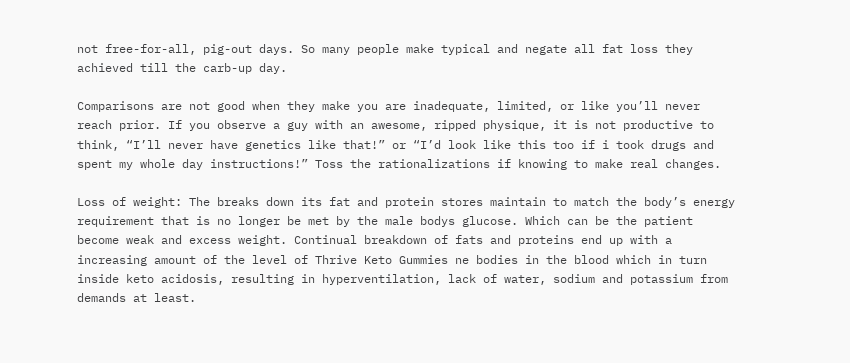not free-for-all, pig-out days. So many people make typical and negate all fat loss they achieved till the carb-up day.

Comparisons are not good when they make you are inadequate, limited, or like you’ll never reach prior. If you observe a guy with an awesome, ripped physique, it is not productive to think, “I’ll never have genetics like that!” or “I’d look like this too if i took drugs and spent my whole day instructions!” Toss the rationalizations if knowing to make real changes.

Loss of weight: The breaks down its fat and protein stores maintain to match the body’s energy requirement that is no longer be met by the male bodys glucose. Which can be the patient become weak and excess weight. Continual breakdown of fats and proteins end up with a increasing amount of the level of Thrive Keto Gummies ne bodies in the blood which in turn inside keto acidosis, resulting in hyperventilation, lack of water, sodium and potassium from demands at least.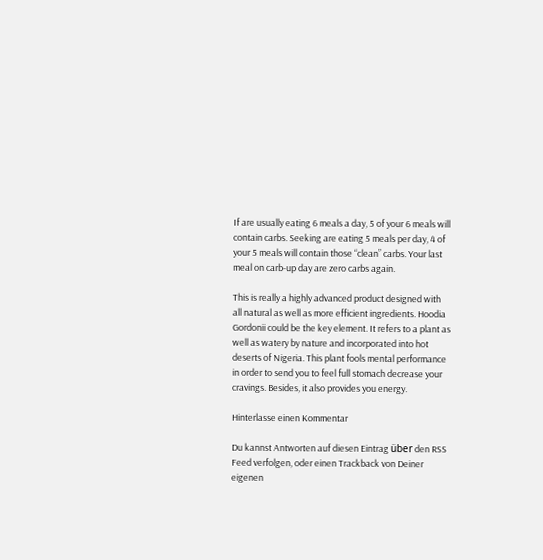If are usually eating 6 meals a day, 5 of your 6 meals will contain carbs. Seeking are eating 5 meals per day, 4 of your 5 meals will contain those “clean” carbs. Your last meal on carb-up day are zero carbs again.

This is really a highly advanced product designed with all natural as well as more efficient ingredients. Hoodia Gordonii could be the key element. It refers to a plant as well as watery by nature and incorporated into hot deserts of Nigeria. This plant fools mental performance in order to send you to feel full stomach decrease your cravings. Besides, it also provides you energy.

Hinterlasse einen Kommentar

Du kannst Antworten auf diesen Eintrag über den RSS Feed verfolgen, oder einen Trackback von Deiner eigenen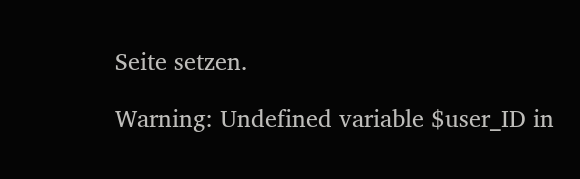Seite setzen.

Warning: Undefined variable $user_ID in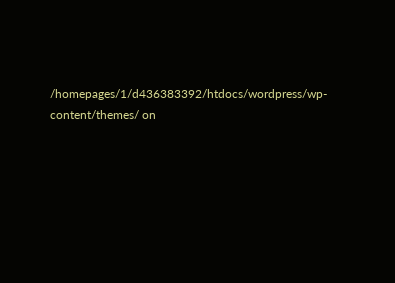/homepages/1/d436383392/htdocs/wordpress/wp-content/themes/ on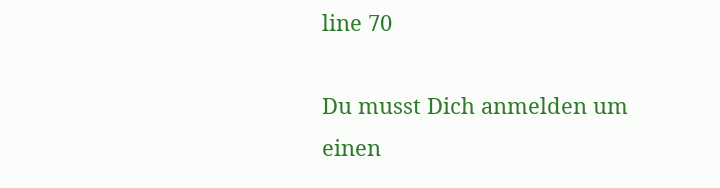line 70

Du musst Dich anmelden um einen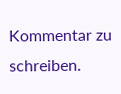Kommentar zu schreiben.